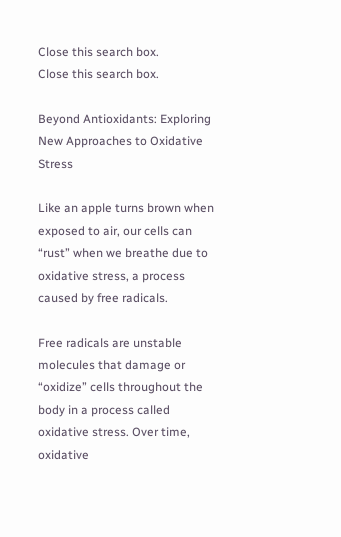Close this search box.
Close this search box.

Beyond Antioxidants: Exploring New Approaches to Oxidative Stress

Like an apple turns brown when exposed to air, our cells can “rust” when we breathe due to oxidative stress, a process caused by free radicals.

Free radicals are unstable molecules that damage or “oxidize” cells throughout the body in a process called oxidative stress. Over time, oxidative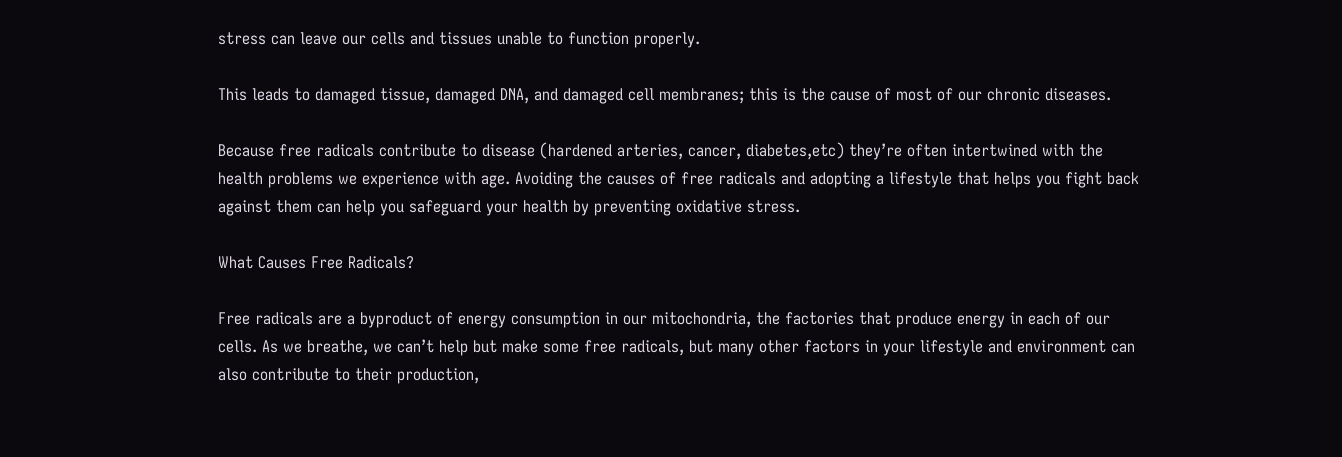stress can leave our cells and tissues unable to function properly.

This leads to damaged tissue, damaged DNA, and damaged cell membranes; this is the cause of most of our chronic diseases.

Because free radicals contribute to disease (hardened arteries, cancer, diabetes,etc) they’re often intertwined with the health problems we experience with age. Avoiding the causes of free radicals and adopting a lifestyle that helps you fight back against them can help you safeguard your health by preventing oxidative stress.

What Causes Free Radicals?

Free radicals are a byproduct of energy consumption in our mitochondria, the factories that produce energy in each of our cells. As we breathe, we can’t help but make some free radicals, but many other factors in your lifestyle and environment can also contribute to their production,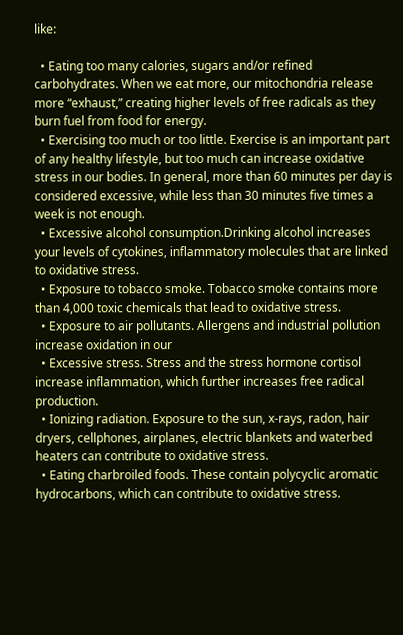like:

  • Eating too many calories, sugars and/or refined carbohydrates. When we eat more, our mitochondria release more “exhaust,” creating higher levels of free radicals as they burn fuel from food for energy.
  • Exercising too much or too little. Exercise is an important part of any healthy lifestyle, but too much can increase oxidative stress in our bodies. In general, more than 60 minutes per day is considered excessive, while less than 30 minutes five times a week is not enough.
  • Excessive alcohol consumption.Drinking alcohol increases your levels of cytokines, inflammatory molecules that are linked to oxidative stress.
  • Exposure to tobacco smoke. Tobacco smoke contains more than 4,000 toxic chemicals that lead to oxidative stress.
  • Exposure to air pollutants. Allergens and industrial pollution increase oxidation in our
  • Excessive stress. Stress and the stress hormone cortisol increase inflammation, which further increases free radical production.
  • Ionizing radiation. Exposure to the sun, x-rays, radon, hair dryers, cellphones, airplanes, electric blankets and waterbed heaters can contribute to oxidative stress.
  • Eating charbroiled foods. These contain polycyclic aromatic hydrocarbons, which can contribute to oxidative stress.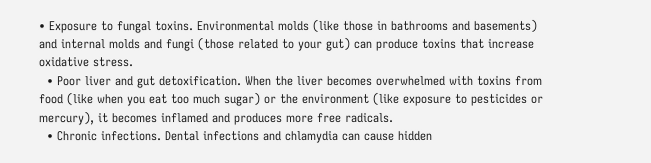• Exposure to fungal toxins. Environmental molds (like those in bathrooms and basements) and internal molds and fungi (those related to your gut) can produce toxins that increase oxidative stress.
  • Poor liver and gut detoxification. When the liver becomes overwhelmed with toxins from food (like when you eat too much sugar) or the environment (like exposure to pesticides or mercury), it becomes inflamed and produces more free radicals.
  • Chronic infections. Dental infections and chlamydia can cause hidden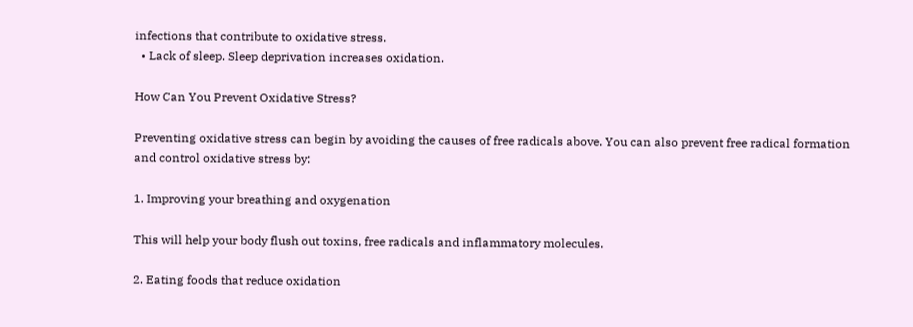infections that contribute to oxidative stress.
  • Lack of sleep. Sleep deprivation increases oxidation.

How Can You Prevent Oxidative Stress?

Preventing oxidative stress can begin by avoiding the causes of free radicals above. You can also prevent free radical formation and control oxidative stress by:

1. Improving your breathing and oxygenation

This will help your body flush out toxins, free radicals and inflammatory molecules.

2. Eating foods that reduce oxidation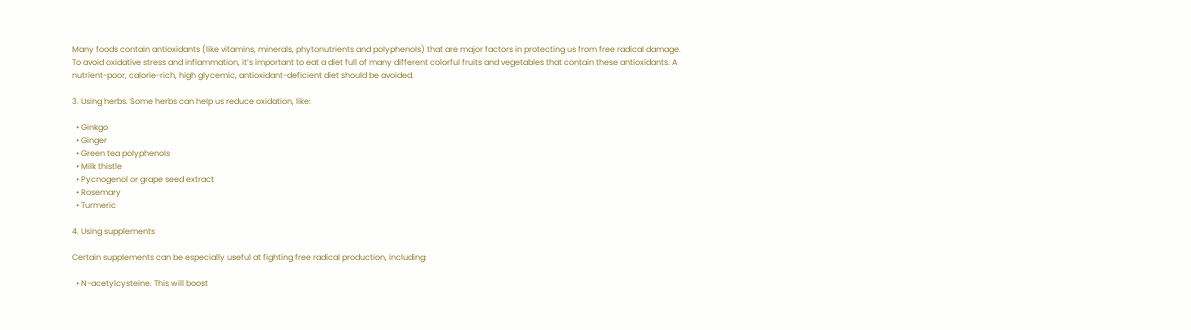Many foods contain antioxidants (like vitamins, minerals, phytonutrients and polyphenols) that are major factors in protecting us from free radical damage. To avoid oxidative stress and inflammation, it’s important to eat a diet full of many different colorful fruits and vegetables that contain these antioxidants. A nutrient-poor, calorie-rich, high glycemic, antioxidant-deficient diet should be avoided.

3. Using herbs. Some herbs can help us reduce oxidation, like:

  • Ginkgo
  • Ginger
  • Green tea polyphenols
  • Milk thistle
  • Pycnogenol or grape seed extract
  • Rosemary
  • Turmeric

4. Using supplements

Certain supplements can be especially useful at fighting free radical production, including:

  • N-acetylcysteine. This will boost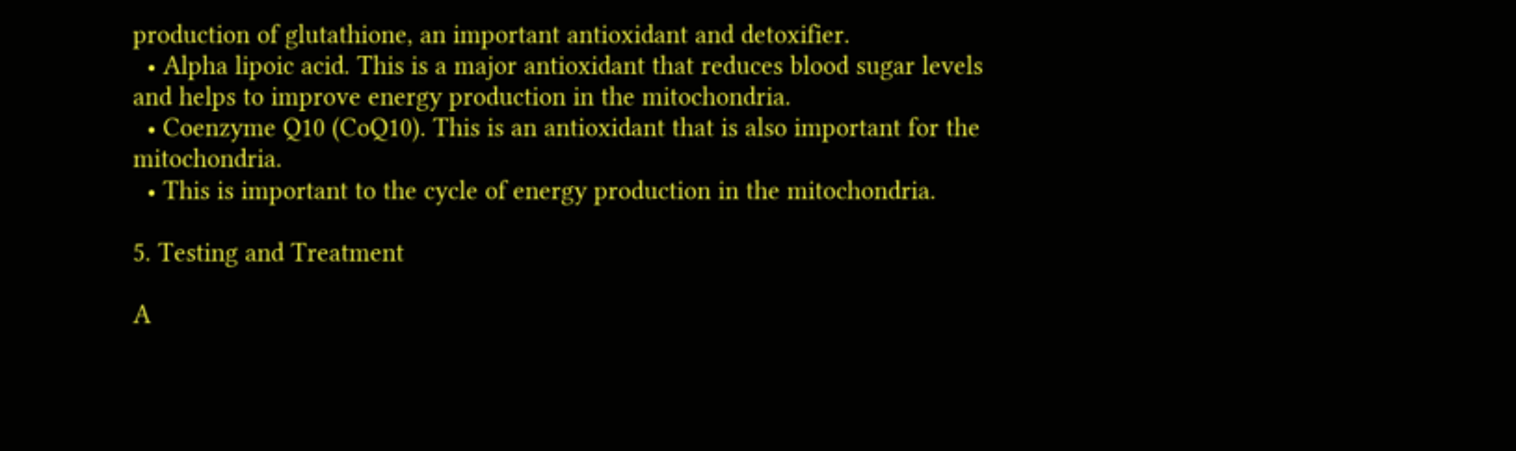production of glutathione, an important antioxidant and detoxifier.
  • Alpha lipoic acid. This is a major antioxidant that reduces blood sugar levels and helps to improve energy production in the mitochondria.
  • Coenzyme Q10 (CoQ10). This is an antioxidant that is also important for the mitochondria.
  • This is important to the cycle of energy production in the mitochondria.

5. Testing and Treatment

A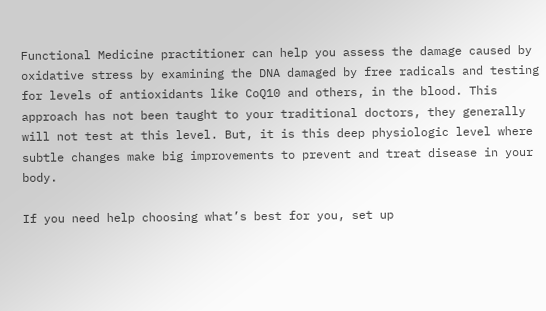Functional Medicine practitioner can help you assess the damage caused by oxidative stress by examining the DNA damaged by free radicals and testing for levels of antioxidants like CoQ10 and others, in the blood. This approach has not been taught to your traditional doctors, they generally will not test at this level. But, it is this deep physiologic level where subtle changes make big improvements to prevent and treat disease in your body.

If you need help choosing what’s best for you, set up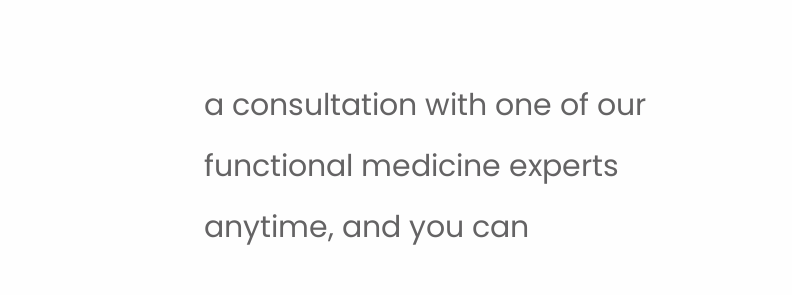a consultation with one of our functional medicine experts anytime, and you can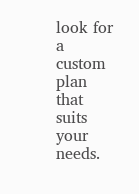look for a custom plan that suits your needs.